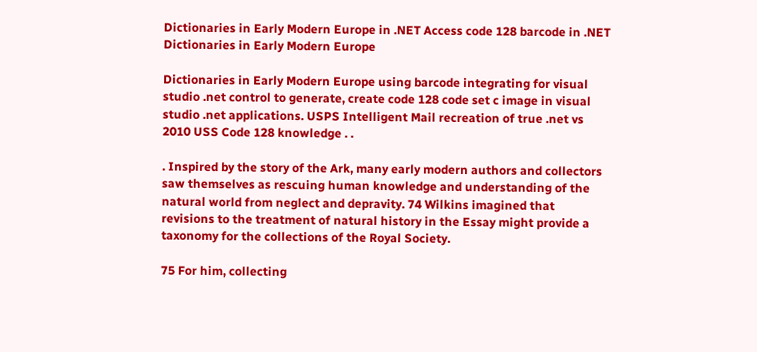Dictionaries in Early Modern Europe in .NET Access code 128 barcode in .NET Dictionaries in Early Modern Europe

Dictionaries in Early Modern Europe using barcode integrating for visual studio .net control to generate, create code 128 code set c image in visual studio .net applications. USPS Intelligent Mail recreation of true .net vs 2010 USS Code 128 knowledge . .

. Inspired by the story of the Ark, many early modern authors and collectors saw themselves as rescuing human knowledge and understanding of the natural world from neglect and depravity. 74 Wilkins imagined that revisions to the treatment of natural history in the Essay might provide a taxonomy for the collections of the Royal Society.

75 For him, collecting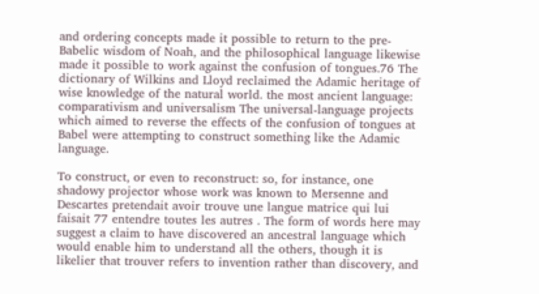and ordering concepts made it possible to return to the pre-Babelic wisdom of Noah, and the philosophical language likewise made it possible to work against the confusion of tongues.76 The dictionary of Wilkins and Lloyd reclaimed the Adamic heritage of wise knowledge of the natural world. the most ancient language: comparativism and universalism The universal-language projects which aimed to reverse the effects of the confusion of tongues at Babel were attempting to construct something like the Adamic language.

To construct, or even to reconstruct: so, for instance, one shadowy projector whose work was known to Mersenne and Descartes pretendait avoir trouve une langue matrice qui lui faisait 77 entendre toutes les autres . The form of words here may suggest a claim to have discovered an ancestral language which would enable him to understand all the others, though it is likelier that trouver refers to invention rather than discovery, and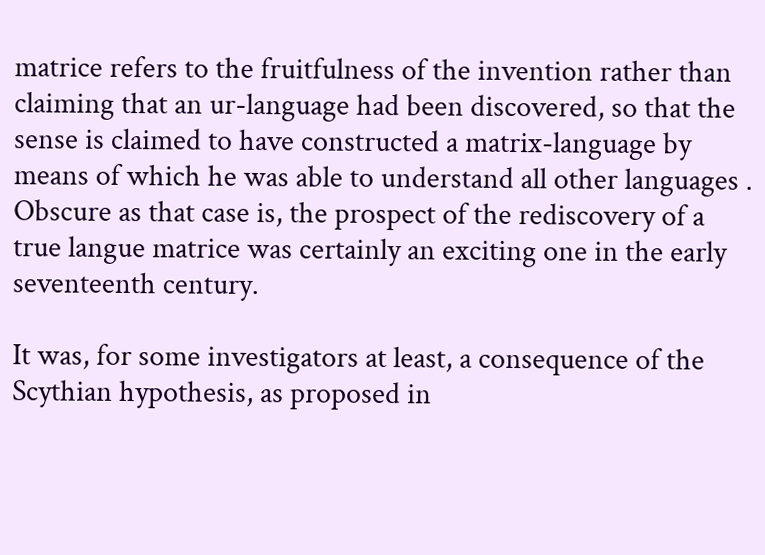matrice refers to the fruitfulness of the invention rather than claiming that an ur-language had been discovered, so that the sense is claimed to have constructed a matrix-language by means of which he was able to understand all other languages . Obscure as that case is, the prospect of the rediscovery of a true langue matrice was certainly an exciting one in the early seventeenth century.

It was, for some investigators at least, a consequence of the Scythian hypothesis, as proposed in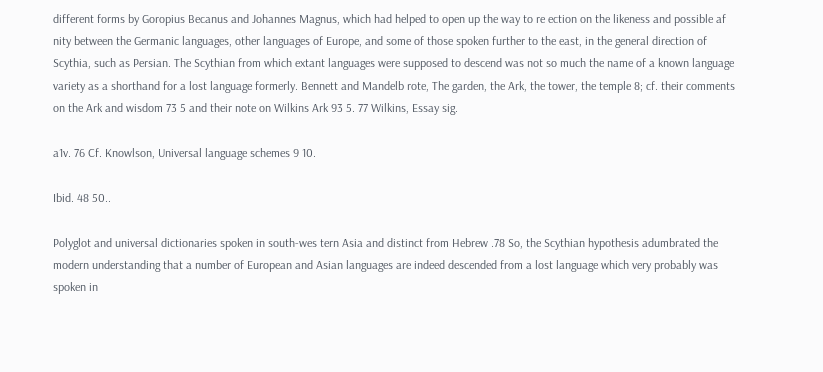different forms by Goropius Becanus and Johannes Magnus, which had helped to open up the way to re ection on the likeness and possible af nity between the Germanic languages, other languages of Europe, and some of those spoken further to the east, in the general direction of Scythia, such as Persian. The Scythian from which extant languages were supposed to descend was not so much the name of a known language variety as a shorthand for a lost language formerly. Bennett and Mandelb rote, The garden, the Ark, the tower, the temple 8; cf. their comments on the Ark and wisdom 73 5 and their note on Wilkins Ark 93 5. 77 Wilkins, Essay sig.

a1v. 76 Cf. Knowlson, Universal language schemes 9 10.

Ibid. 48 50..

Polyglot and universal dictionaries spoken in south-wes tern Asia and distinct from Hebrew .78 So, the Scythian hypothesis adumbrated the modern understanding that a number of European and Asian languages are indeed descended from a lost language which very probably was spoken in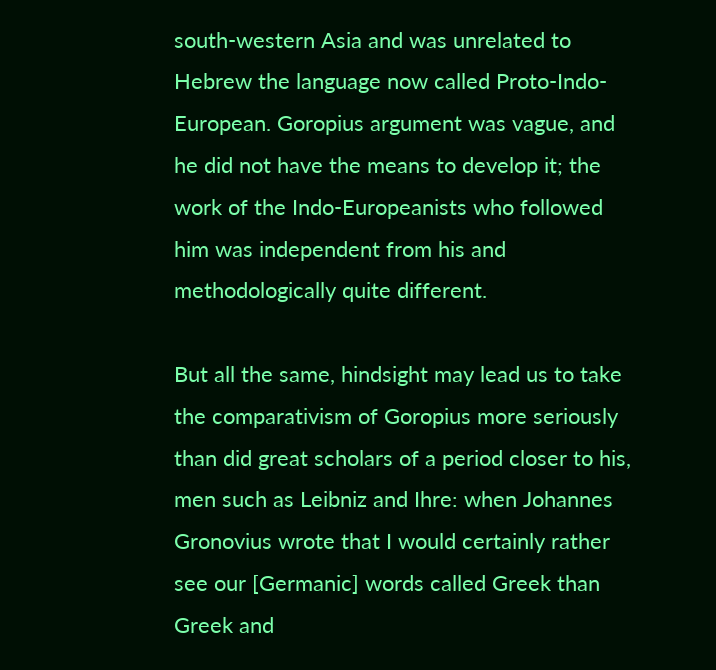south-western Asia and was unrelated to Hebrew the language now called Proto-Indo-European. Goropius argument was vague, and he did not have the means to develop it; the work of the Indo-Europeanists who followed him was independent from his and methodologically quite different.

But all the same, hindsight may lead us to take the comparativism of Goropius more seriously than did great scholars of a period closer to his, men such as Leibniz and Ihre: when Johannes Gronovius wrote that I would certainly rather see our [Germanic] words called Greek than Greek and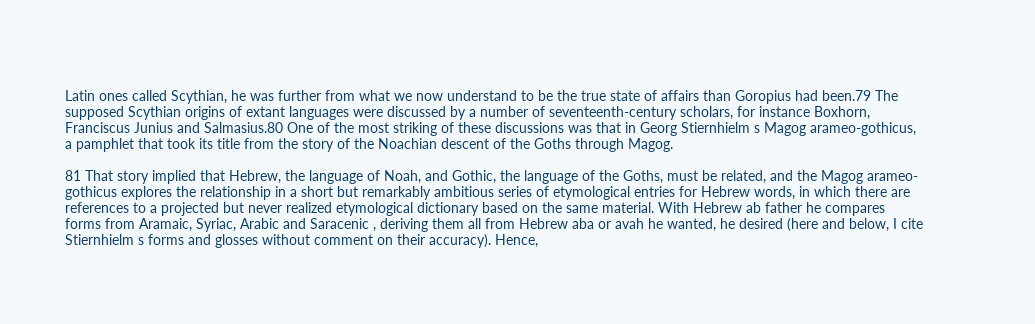Latin ones called Scythian, he was further from what we now understand to be the true state of affairs than Goropius had been.79 The supposed Scythian origins of extant languages were discussed by a number of seventeenth-century scholars, for instance Boxhorn, Franciscus Junius and Salmasius.80 One of the most striking of these discussions was that in Georg Stiernhielm s Magog arameo-gothicus, a pamphlet that took its title from the story of the Noachian descent of the Goths through Magog.

81 That story implied that Hebrew, the language of Noah, and Gothic, the language of the Goths, must be related, and the Magog arameo-gothicus explores the relationship in a short but remarkably ambitious series of etymological entries for Hebrew words, in which there are references to a projected but never realized etymological dictionary based on the same material. With Hebrew ab father he compares forms from Aramaic, Syriac, Arabic and Saracenic , deriving them all from Hebrew aba or avah he wanted, he desired (here and below, I cite Stiernhielm s forms and glosses without comment on their accuracy). Hence,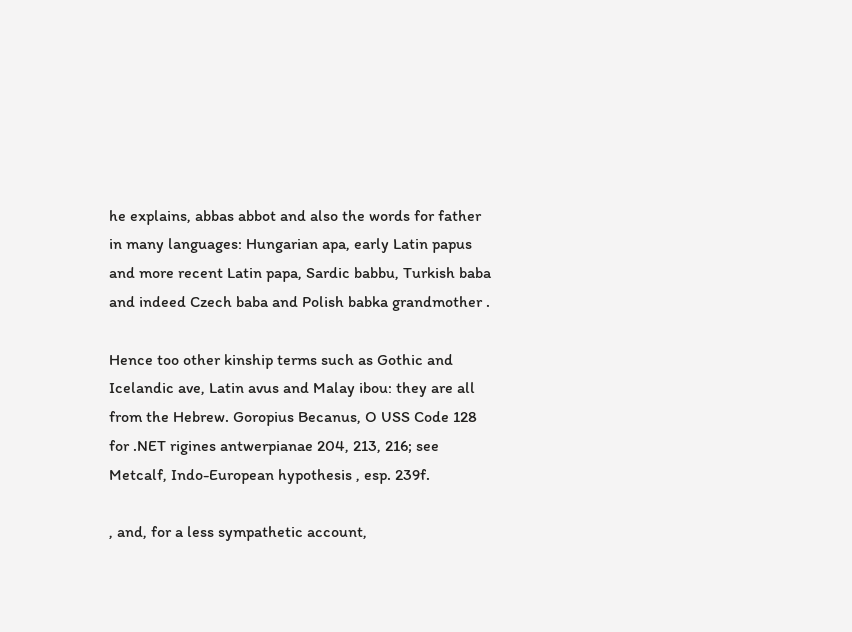he explains, abbas abbot and also the words for father in many languages: Hungarian apa, early Latin papus and more recent Latin papa, Sardic babbu, Turkish baba and indeed Czech baba and Polish babka grandmother .

Hence too other kinship terms such as Gothic and Icelandic ave, Latin avus and Malay ibou: they are all from the Hebrew. Goropius Becanus, O USS Code 128 for .NET rigines antwerpianae 204, 213, 216; see Metcalf, Indo-European hypothesis , esp. 239f.

, and, for a less sympathetic account,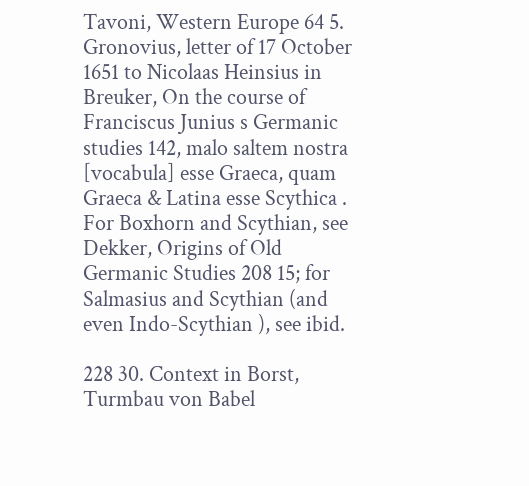Tavoni, Western Europe 64 5. Gronovius, letter of 17 October 1651 to Nicolaas Heinsius in Breuker, On the course of Franciscus Junius s Germanic studies 142, malo saltem nostra [vocabula] esse Graeca, quam Graeca & Latina esse Scythica . For Boxhorn and Scythian, see Dekker, Origins of Old Germanic Studies 208 15; for Salmasius and Scythian (and even Indo-Scythian ), see ibid.

228 30. Context in Borst, Turmbau von Babel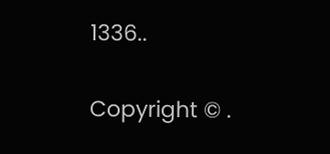1336..

Copyright © .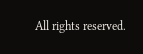All rights reserved.